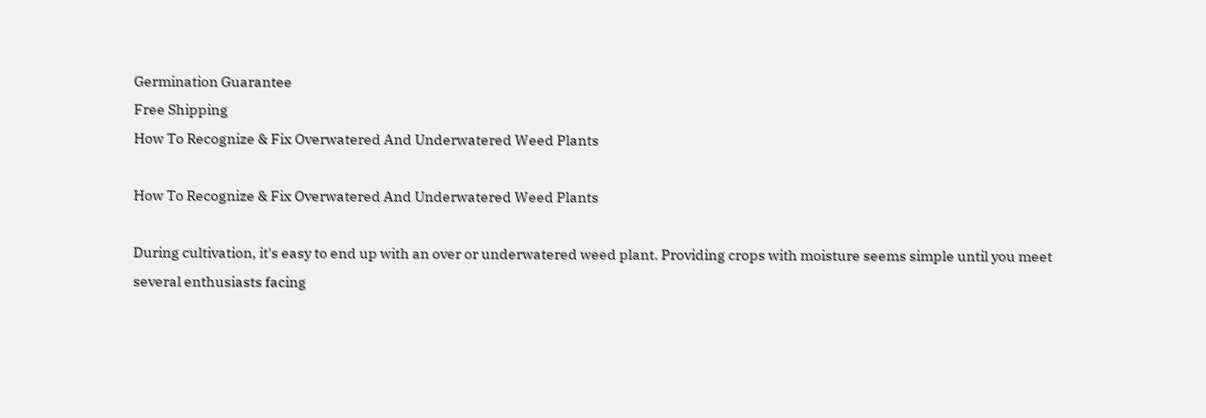Germination Guarantee
Free Shipping
How To Recognize & Fix Overwatered And Underwatered Weed Plants

How To Recognize & Fix Overwatered And Underwatered Weed Plants

During cultivation, it's easy to end up with an over or underwatered weed plant. Providing crops with moisture seems simple until you meet several enthusiasts facing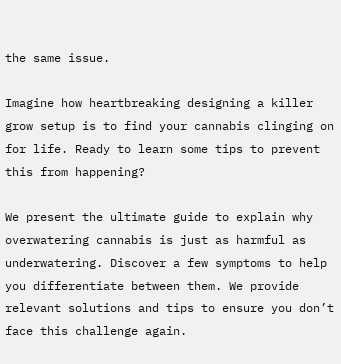the same issue.

Imagine how heartbreaking designing a killer grow setup is to find your cannabis clinging on for life. Ready to learn some tips to prevent this from happening?

We present the ultimate guide to explain why overwatering cannabis is just as harmful as underwatering. Discover a few symptoms to help you differentiate between them. We provide relevant solutions and tips to ensure you don’t face this challenge again.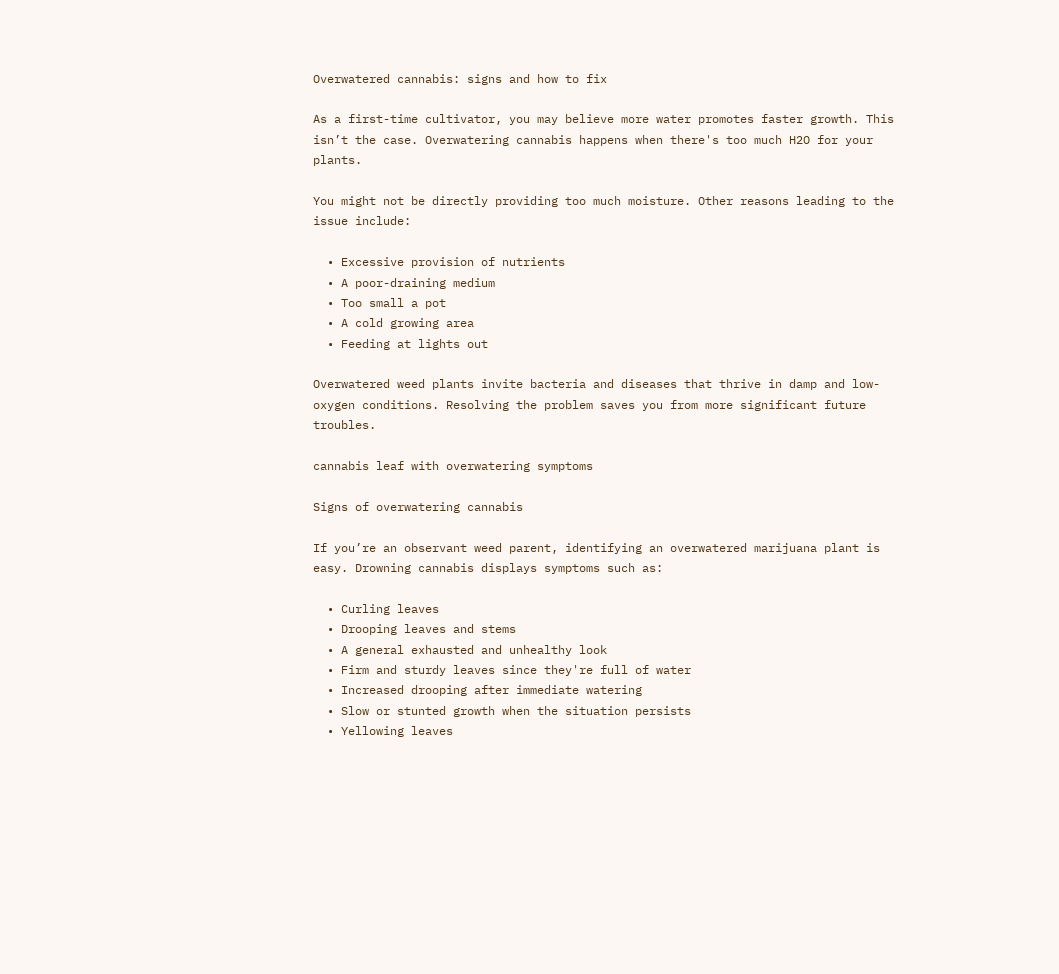Overwatered cannabis: signs and how to fix

As a first-time cultivator, you may believe more water promotes faster growth. This isn’t the case. Overwatering cannabis happens when there's too much H2O for your plants.

You might not be directly providing too much moisture. Other reasons leading to the issue include:

  • Excessive provision of nutrients
  • A poor-draining medium
  • Too small a pot
  • A cold growing area
  • Feeding at lights out

Overwatered weed plants invite bacteria and diseases that thrive in damp and low-oxygen conditions. Resolving the problem saves you from more significant future troubles.

cannabis leaf with overwatering symptoms

Signs of overwatering cannabis

If you’re an observant weed parent, identifying an overwatered marijuana plant is easy. Drowning cannabis displays symptoms such as:

  • Curling leaves
  • Drooping leaves and stems
  • A general exhausted and unhealthy look
  • Firm and sturdy leaves since they're full of water
  • Increased drooping after immediate watering
  • Slow or stunted growth when the situation persists
  • Yellowing leaves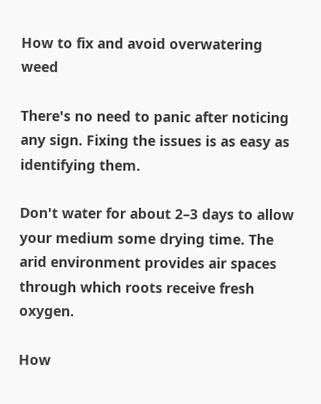How to fix and avoid overwatering weed

There's no need to panic after noticing any sign. Fixing the issues is as easy as identifying them.

Don't water for about 2–3 days to allow your medium some drying time. The arid environment provides air spaces through which roots receive fresh oxygen.

How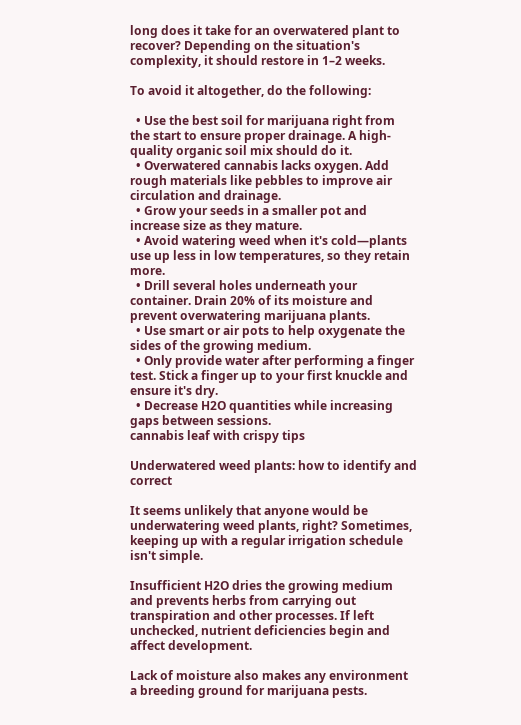long does it take for an overwatered plant to recover? Depending on the situation's complexity, it should restore in 1–2 weeks.

To avoid it altogether, do the following:

  • Use the best soil for marijuana right from the start to ensure proper drainage. A high-quality organic soil mix should do it.
  • Overwatered cannabis lacks oxygen. Add rough materials like pebbles to improve air circulation and drainage.
  • Grow your seeds in a smaller pot and increase size as they mature.
  • Avoid watering weed when it's cold—plants use up less in low temperatures, so they retain more.
  • Drill several holes underneath your container. Drain 20% of its moisture and prevent overwatering marijuana plants.
  • Use smart or air pots to help oxygenate the sides of the growing medium.
  • Only provide water after performing a finger test. Stick a finger up to your first knuckle and ensure it's dry.
  • Decrease H2O quantities while increasing gaps between sessions.
cannabis leaf with crispy tips

Underwatered weed plants: how to identify and correct

It seems unlikely that anyone would be underwatering weed plants, right? Sometimes, keeping up with a regular irrigation schedule isn't simple.

Insufficient H2O dries the growing medium and prevents herbs from carrying out transpiration and other processes. If left unchecked, nutrient deficiencies begin and affect development.

Lack of moisture also makes any environment a breeding ground for marijuana pests.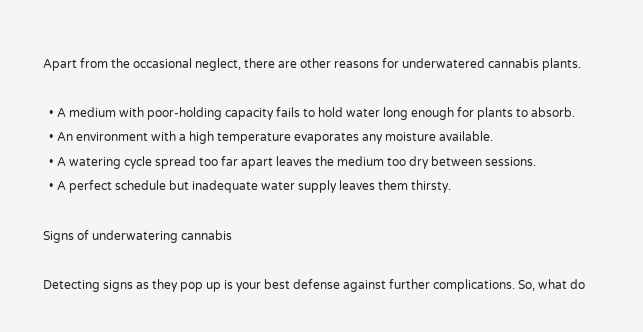Apart from the occasional neglect, there are other reasons for underwatered cannabis plants.

  • A medium with poor-holding capacity fails to hold water long enough for plants to absorb.
  • An environment with a high temperature evaporates any moisture available.
  • A watering cycle spread too far apart leaves the medium too dry between sessions.
  • A perfect schedule but inadequate water supply leaves them thirsty.

Signs of underwatering cannabis

Detecting signs as they pop up is your best defense against further complications. So, what do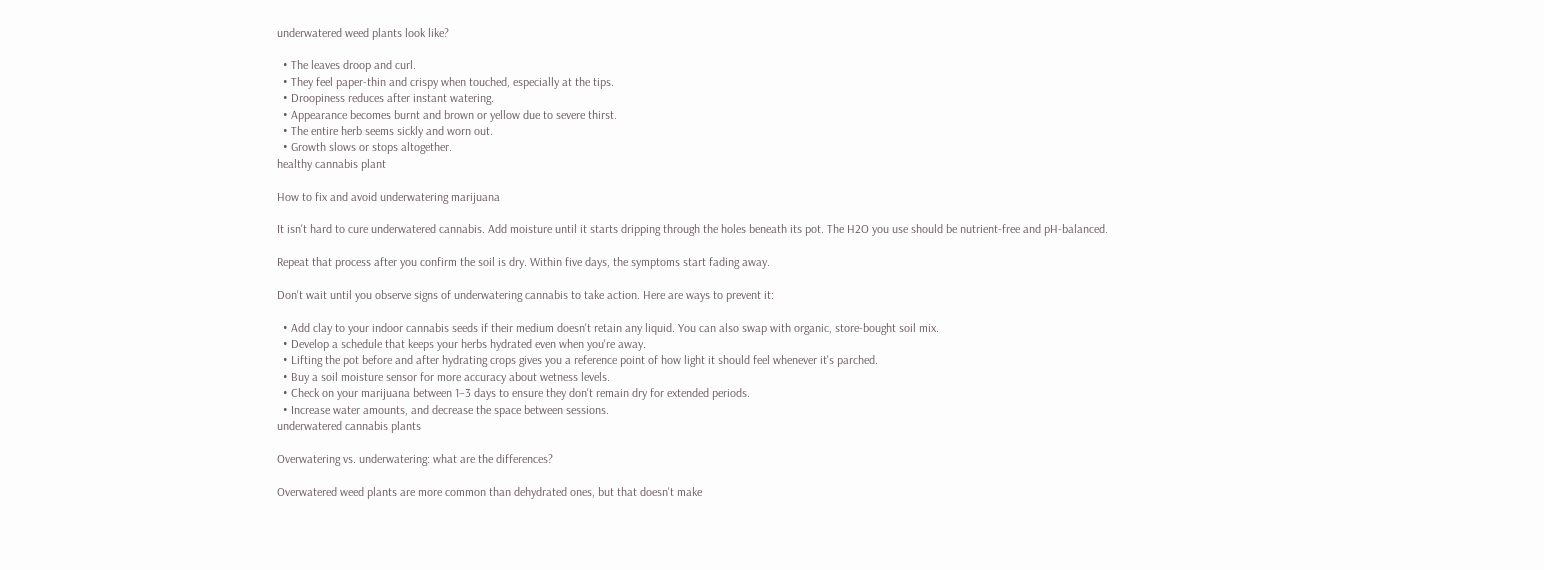underwatered weed plants look like?

  • The leaves droop and curl.
  • They feel paper-thin and crispy when touched, especially at the tips.
  • Droopiness reduces after instant watering.
  • Appearance becomes burnt and brown or yellow due to severe thirst.
  • The entire herb seems sickly and worn out.
  • Growth slows or stops altogether.
healthy cannabis plant

How to fix and avoid underwatering marijuana

It isn't hard to cure underwatered cannabis. Add moisture until it starts dripping through the holes beneath its pot. The H2O you use should be nutrient-free and pH-balanced.

Repeat that process after you confirm the soil is dry. Within five days, the symptoms start fading away.

Don't wait until you observe signs of underwatering cannabis to take action. Here are ways to prevent it:

  • Add clay to your indoor cannabis seeds if their medium doesn't retain any liquid. You can also swap with organic, store-bought soil mix.
  • Develop a schedule that keeps your herbs hydrated even when you're away.
  • Lifting the pot before and after hydrating crops gives you a reference point of how light it should feel whenever it's parched.
  • Buy a soil moisture sensor for more accuracy about wetness levels.
  • Check on your marijuana between 1–3 days to ensure they don't remain dry for extended periods.
  • Increase water amounts, and decrease the space between sessions.
underwatered cannabis plants

Overwatering vs. underwatering: what are the differences?

Overwatered weed plants are more common than dehydrated ones, but that doesn't make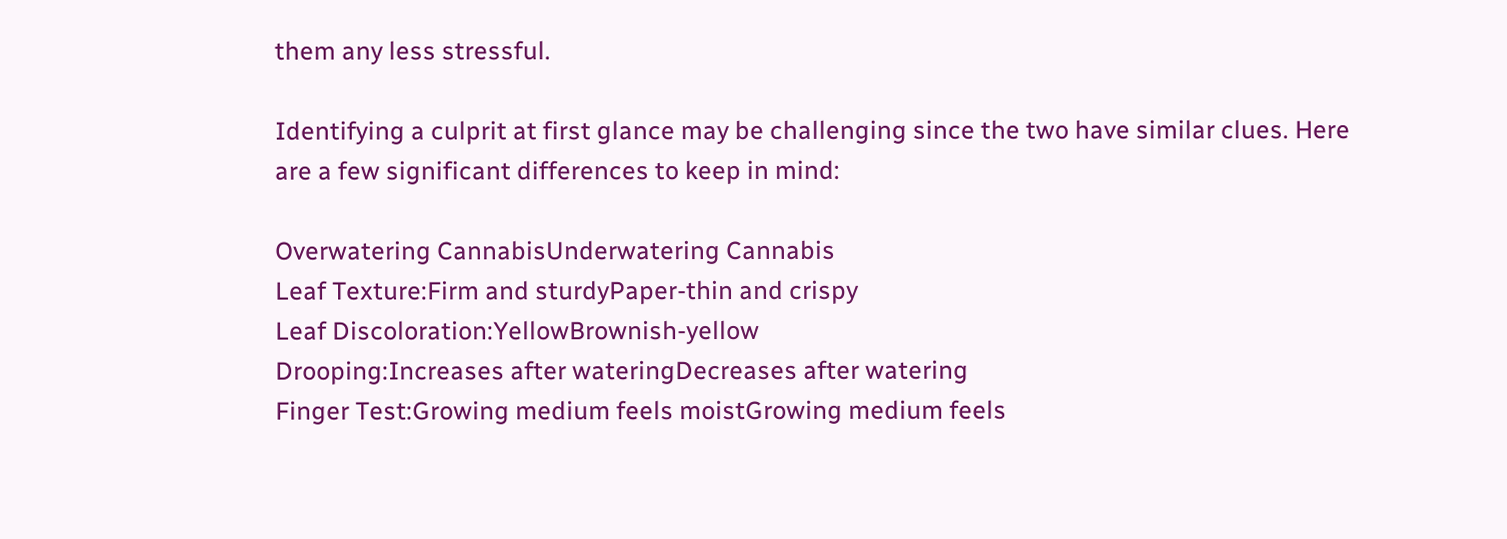them any less stressful.

Identifying a culprit at first glance may be challenging since the two have similar clues. Here are a few significant differences to keep in mind:

Overwatering CannabisUnderwatering Cannabis
Leaf Texture:Firm and sturdyPaper-thin and crispy
Leaf Discoloration:YellowBrownish-yellow
Drooping:Increases after wateringDecreases after watering
Finger Test:Growing medium feels moistGrowing medium feels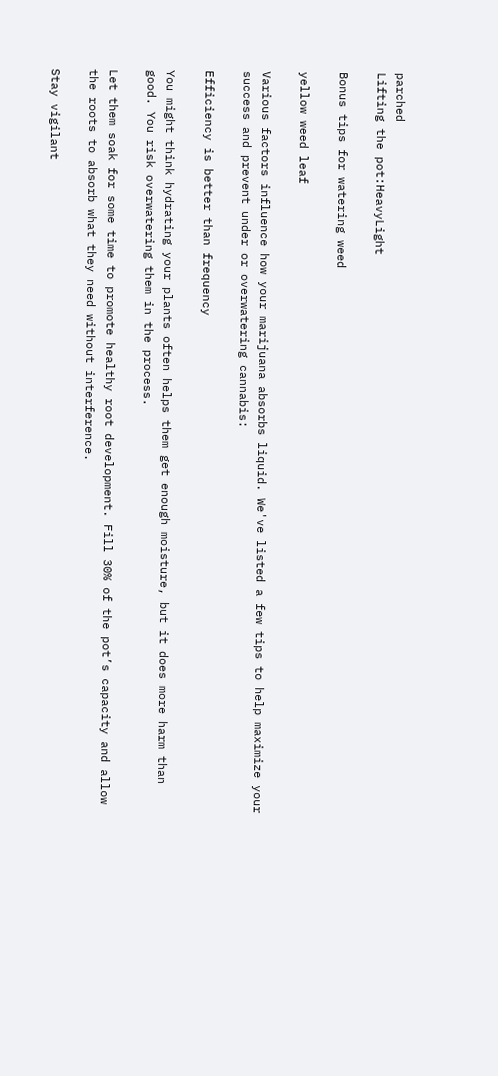parched
Lifting the pot:HeavyLight

Bonus tips for watering weed

yellow weed leaf

Various factors influence how your marijuana absorbs liquid. We've listed a few tips to help maximize your success and prevent under or overwatering cannabis:

Efficiency is better than frequency

You might think hydrating your plants often helps them get enough moisture, but it does more harm than good. You risk overwatering them in the process.

Let them soak for some time to promote healthy root development. Fill 30% of the pot’s capacity and allow the roots to absorb what they need without interference.

Stay vigilant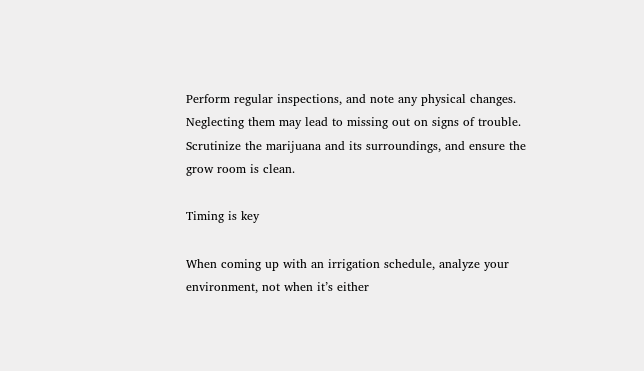Perform regular inspections, and note any physical changes. Neglecting them may lead to missing out on signs of trouble. Scrutinize the marijuana and its surroundings, and ensure the grow room is clean.

Timing is key

When coming up with an irrigation schedule, analyze your environment, not when it’s either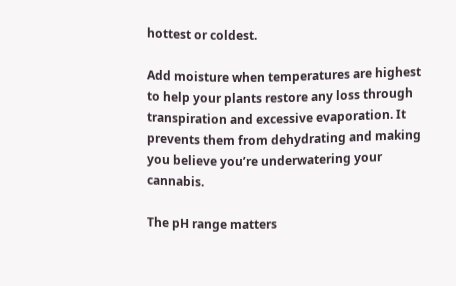hottest or coldest.

Add moisture when temperatures are highest to help your plants restore any loss through transpiration and excessive evaporation. It prevents them from dehydrating and making you believe you’re underwatering your cannabis.

The pH range matters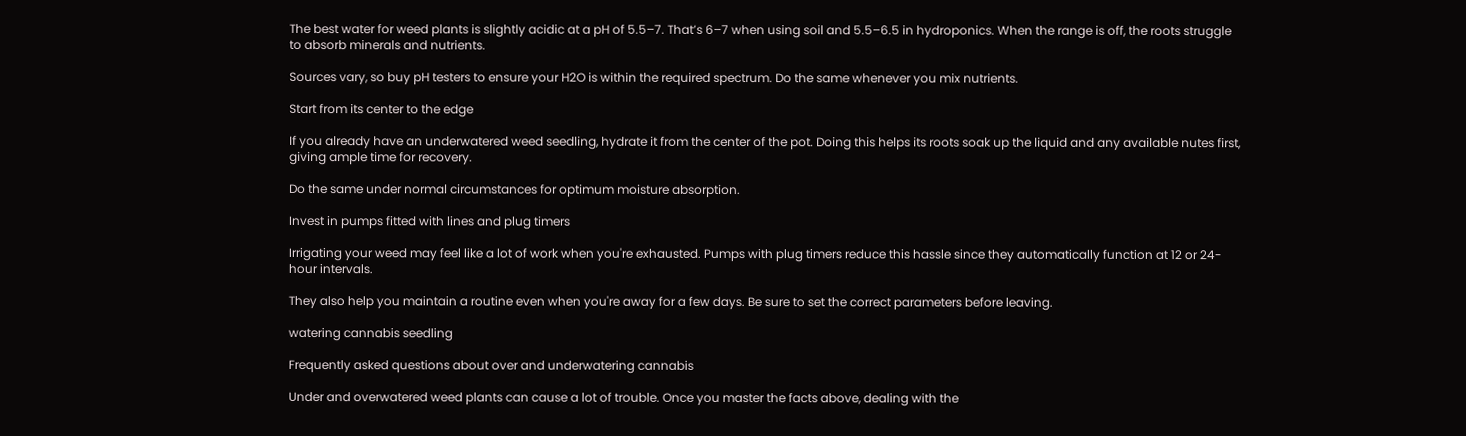The best water for weed plants is slightly acidic at a pH of 5.5–7. That’s 6–7 when using soil and 5.5–6.5 in hydroponics. When the range is off, the roots struggle to absorb minerals and nutrients.

Sources vary, so buy pH testers to ensure your H2O is within the required spectrum. Do the same whenever you mix nutrients.

Start from its center to the edge

If you already have an underwatered weed seedling, hydrate it from the center of the pot. Doing this helps its roots soak up the liquid and any available nutes first, giving ample time for recovery.

Do the same under normal circumstances for optimum moisture absorption.

Invest in pumps fitted with lines and plug timers

Irrigating your weed may feel like a lot of work when you're exhausted. Pumps with plug timers reduce this hassle since they automatically function at 12 or 24-hour intervals.

They also help you maintain a routine even when you're away for a few days. Be sure to set the correct parameters before leaving.

watering cannabis seedling

Frequently asked questions about over and underwatering cannabis

Under and overwatered weed plants can cause a lot of trouble. Once you master the facts above, dealing with the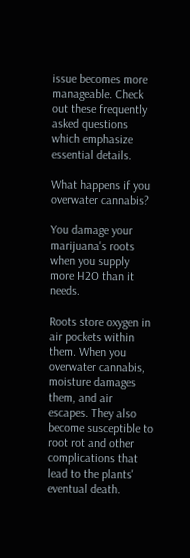issue becomes more manageable. Check out these frequently asked questions which emphasize essential details.

What happens if you overwater cannabis?

You damage your marijuana's roots when you supply more H2O than it needs.

Roots store oxygen in air pockets within them. When you overwater cannabis, moisture damages them, and air escapes. They also become susceptible to root rot and other complications that lead to the plants' eventual death.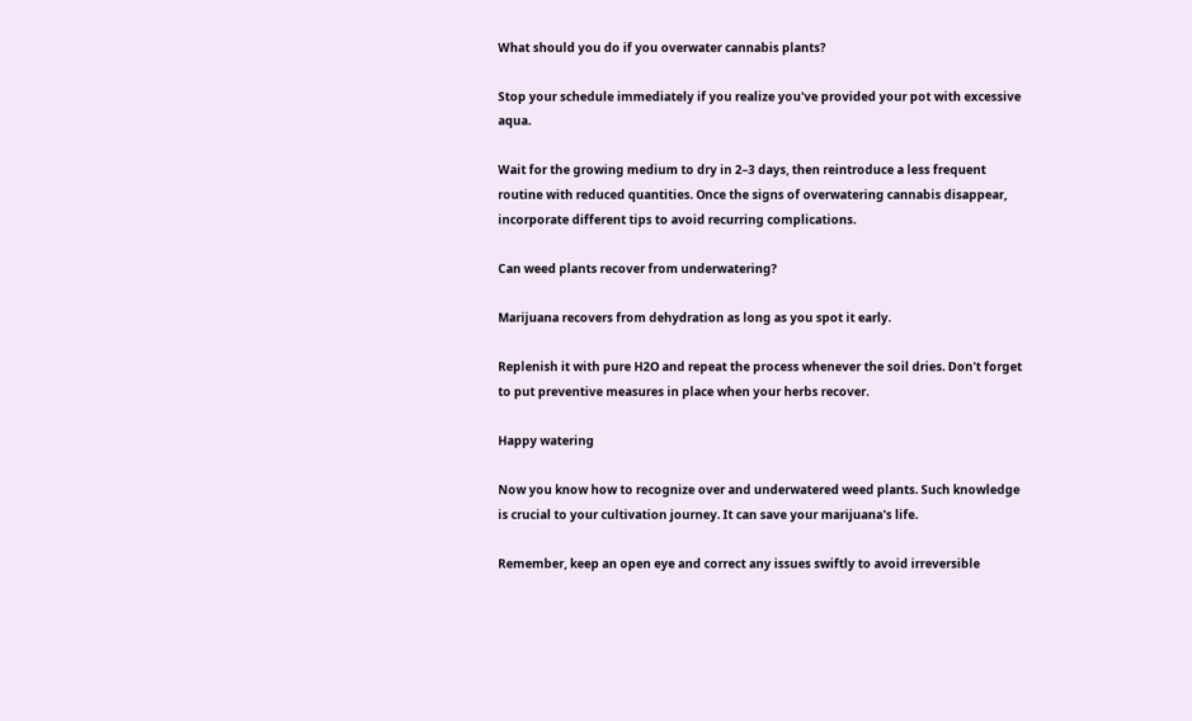What should you do if you overwater cannabis plants?

Stop your schedule immediately if you realize you've provided your pot with excessive aqua.

Wait for the growing medium to dry in 2–3 days, then reintroduce a less frequent routine with reduced quantities. Once the signs of overwatering cannabis disappear, incorporate different tips to avoid recurring complications.

Can weed plants recover from underwatering?

Marijuana recovers from dehydration as long as you spot it early.

Replenish it with pure H2O and repeat the process whenever the soil dries. Don't forget to put preventive measures in place when your herbs recover.

Happy watering

Now you know how to recognize over and underwatered weed plants. Such knowledge is crucial to your cultivation journey. It can save your marijuana's life.

Remember, keep an open eye and correct any issues swiftly to avoid irreversible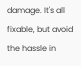damage. It's all fixable, but avoid the hassle in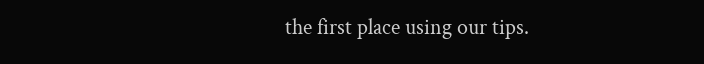the first place using our tips.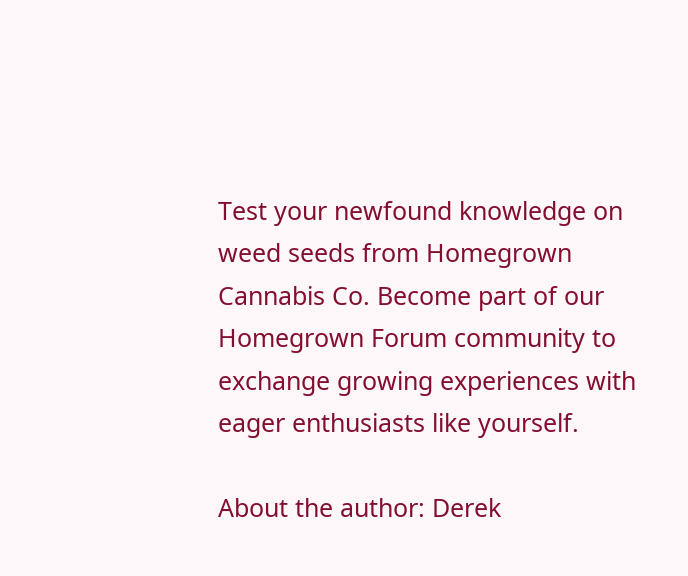Test your newfound knowledge on weed seeds from Homegrown Cannabis Co. Become part of our Homegrown Forum community to exchange growing experiences with eager enthusiasts like yourself.

About the author: Derek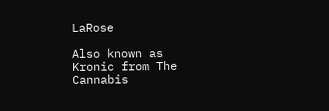LaRose

Also known as Kronic from The Cannabis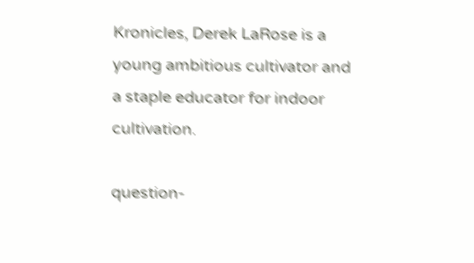Kronicles, Derek LaRose is a young ambitious cultivator and a staple educator for indoor cultivation.

question-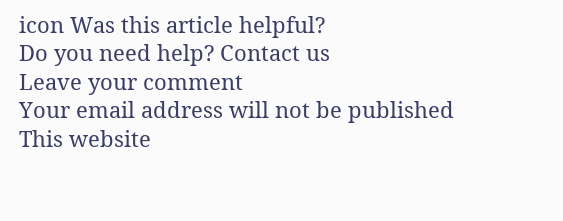icon Was this article helpful?
Do you need help? Contact us
Leave your comment
Your email address will not be published
This website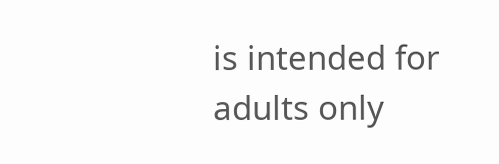is intended for adults only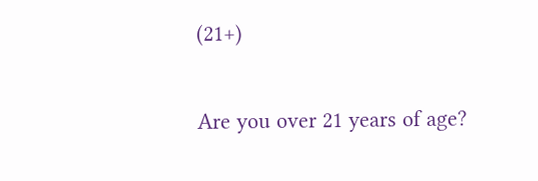(21+)

Are you over 21 years of age?